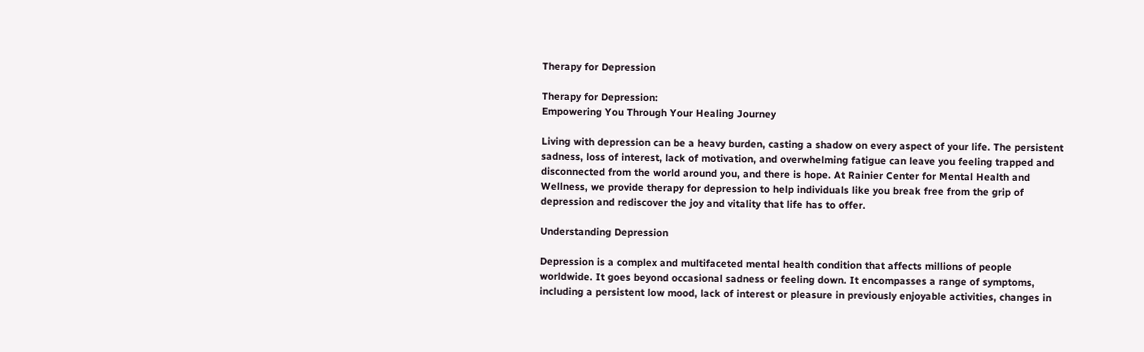Therapy for Depression

Therapy for Depression:
Empowering You Through Your Healing Journey

Living with depression can be a heavy burden, casting a shadow on every aspect of your life. The persistent sadness, loss of interest, lack of motivation, and overwhelming fatigue can leave you feeling trapped and disconnected from the world around you, and there is hope. At Rainier Center for Mental Health and Wellness, we provide therapy for depression to help individuals like you break free from the grip of depression and rediscover the joy and vitality that life has to offer.

Understanding Depression

Depression is a complex and multifaceted mental health condition that affects millions of people worldwide. It goes beyond occasional sadness or feeling down. It encompasses a range of symptoms, including a persistent low mood, lack of interest or pleasure in previously enjoyable activities, changes in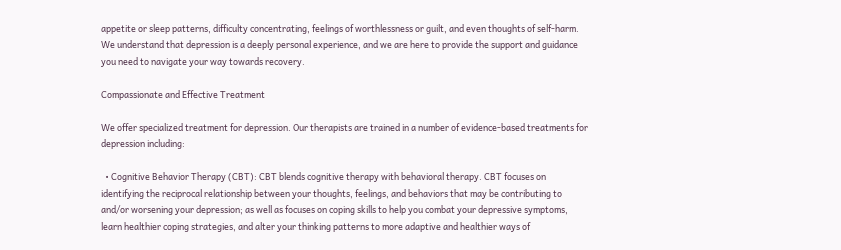appetite or sleep patterns, difficulty concentrating, feelings of worthlessness or guilt, and even thoughts of self-harm. We understand that depression is a deeply personal experience, and we are here to provide the support and guidance you need to navigate your way towards recovery.

Compassionate and Effective Treatment

We offer specialized treatment for depression. Our therapists are trained in a number of evidence-based treatments for depression including:

  • Cognitive Behavior Therapy (CBT): CBT blends cognitive therapy with behavioral therapy. CBT focuses on identifying the reciprocal relationship between your thoughts, feelings, and behaviors that may be contributing to and/or worsening your depression; as well as focuses on coping skills to help you combat your depressive symptoms, learn healthier coping strategies, and alter your thinking patterns to more adaptive and healthier ways of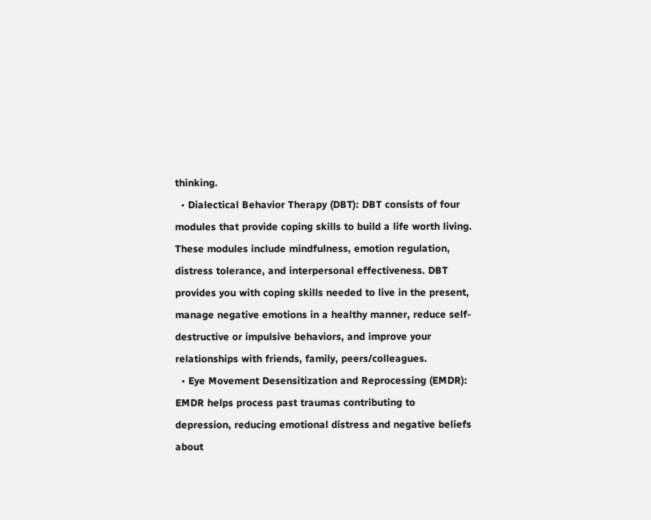thinking.
  • Dialectical Behavior Therapy (DBT): DBT consists of four modules that provide coping skills to build a life worth living. These modules include mindfulness, emotion regulation, distress tolerance, and interpersonal effectiveness. DBT provides you with coping skills needed to live in the present, manage negative emotions in a healthy manner, reduce self-destructive or impulsive behaviors, and improve your relationships with friends, family, peers/colleagues.
  • Eye Movement Desensitization and Reprocessing (EMDR): EMDR helps process past traumas contributing to depression, reducing emotional distress and negative beliefs about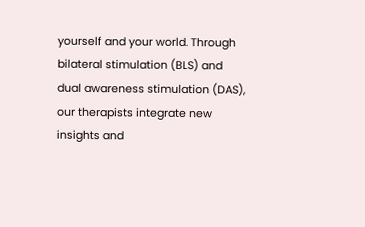yourself and your world. Through bilateral stimulation (BLS) and dual awareness stimulation (DAS), our therapists integrate new insights and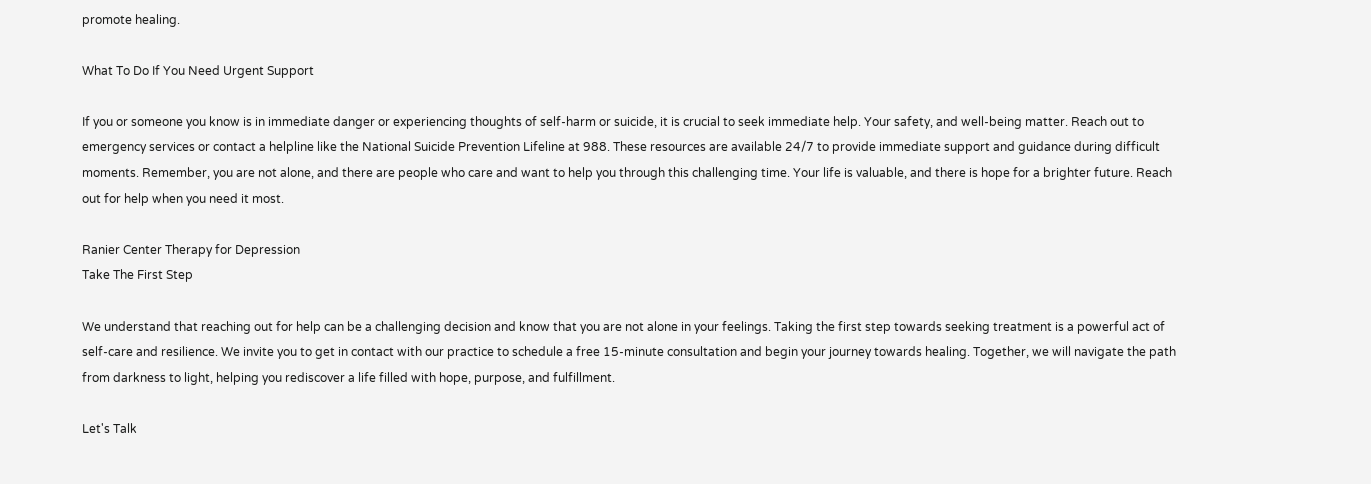promote healing.

What To Do If You Need Urgent Support

If you or someone you know is in immediate danger or experiencing thoughts of self-harm or suicide, it is crucial to seek immediate help. Your safety, and well-being matter. Reach out to emergency services or contact a helpline like the National Suicide Prevention Lifeline at 988. These resources are available 24/7 to provide immediate support and guidance during difficult moments. Remember, you are not alone, and there are people who care and want to help you through this challenging time. Your life is valuable, and there is hope for a brighter future. Reach out for help when you need it most.

Ranier Center Therapy for Depression
Take The First Step

We understand that reaching out for help can be a challenging decision and know that you are not alone in your feelings. Taking the first step towards seeking treatment is a powerful act of self-care and resilience. We invite you to get in contact with our practice to schedule a free 15-minute consultation and begin your journey towards healing. Together, we will navigate the path from darkness to light, helping you rediscover a life filled with hope, purpose, and fulfillment.

Let's Talk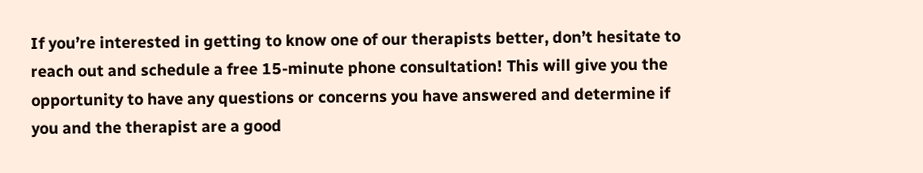If you’re interested in getting to know one of our therapists better, don’t hesitate to reach out and schedule a free 15-minute phone consultation! This will give you the opportunity to have any questions or concerns you have answered and determine if you and the therapist are a good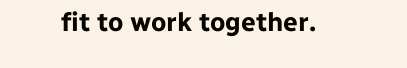fit to work together.